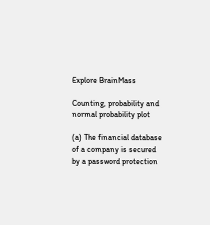Explore BrainMass

Counting, probability and normal probability plot

(a) The financial database of a company is secured by a password protection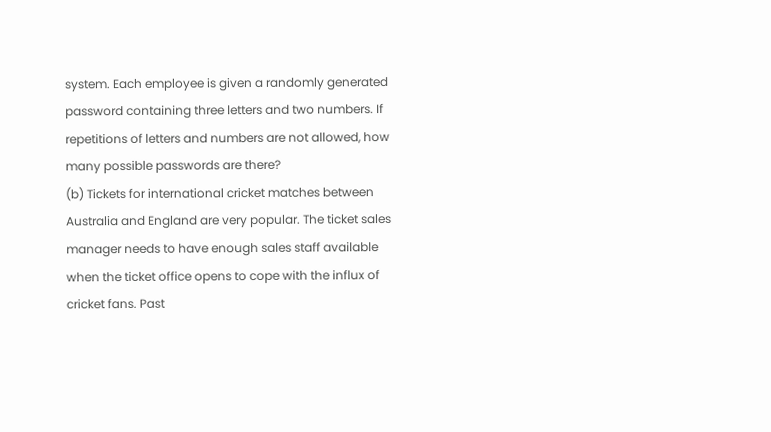system. Each employee is given a randomly generated password containing three letters and two numbers. If repetitions of letters and numbers are not allowed, how many possible passwords are there?
(b) Tickets for international cricket matches between Australia and England are very popular. The ticket sales manager needs to have enough sales staff available when the ticket office opens to cope with the influx of cricket fans. Past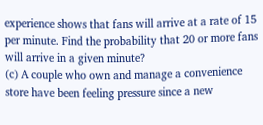experience shows that fans will arrive at a rate of 15 per minute. Find the probability that 20 or more fans will arrive in a given minute?
(c) A couple who own and manage a convenience store have been feeling pressure since a new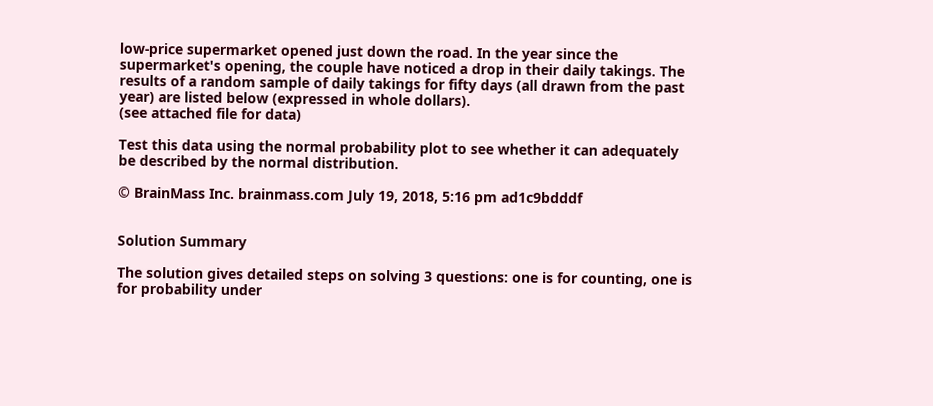low-price supermarket opened just down the road. In the year since the supermarket's opening, the couple have noticed a drop in their daily takings. The results of a random sample of daily takings for fifty days (all drawn from the past year) are listed below (expressed in whole dollars).
(see attached file for data)

Test this data using the normal probability plot to see whether it can adequately be described by the normal distribution.

© BrainMass Inc. brainmass.com July 19, 2018, 5:16 pm ad1c9bdddf


Solution Summary

The solution gives detailed steps on solving 3 questions: one is for counting, one is for probability under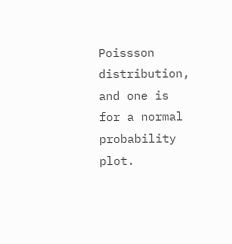Poissson distribution, and one is for a normal probability plot.